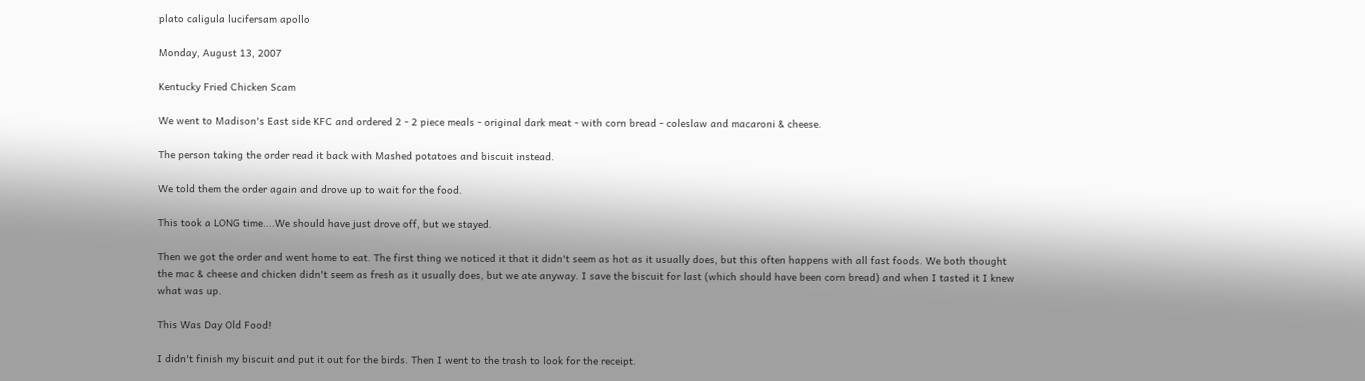plato caligula lucifersam apollo

Monday, August 13, 2007

Kentucky Fried Chicken Scam

We went to Madison's East side KFC and ordered 2 - 2 piece meals - original dark meat - with corn bread - coleslaw and macaroni & cheese.

The person taking the order read it back with Mashed potatoes and biscuit instead.

We told them the order again and drove up to wait for the food.

This took a LONG time....We should have just drove off, but we stayed.

Then we got the order and went home to eat. The first thing we noticed it that it didn't seem as hot as it usually does, but this often happens with all fast foods. We both thought the mac & cheese and chicken didn't seem as fresh as it usually does, but we ate anyway. I save the biscuit for last (which should have been corn bread) and when I tasted it I knew what was up.

This Was Day Old Food!

I didn't finish my biscuit and put it out for the birds. Then I went to the trash to look for the receipt.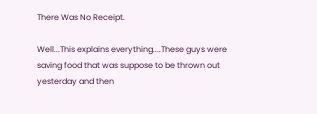There Was No Receipt.

Well...This explains everything....These guys were saving food that was suppose to be thrown out yesterday and then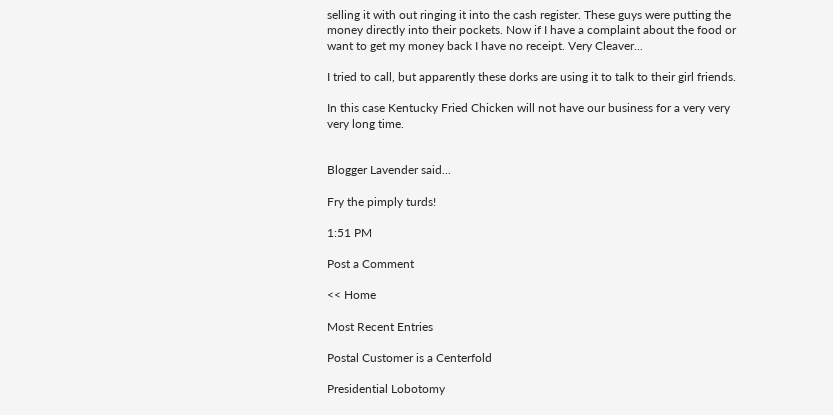selling it with out ringing it into the cash register. These guys were putting the money directly into their pockets. Now if I have a complaint about the food or want to get my money back I have no receipt. Very Cleaver...

I tried to call, but apparently these dorks are using it to talk to their girl friends.

In this case Kentucky Fried Chicken will not have our business for a very very very long time.


Blogger Lavender said...

Fry the pimply turds!

1:51 PM

Post a Comment

<< Home

Most Recent Entries

Postal Customer is a Centerfold

Presidential Lobotomy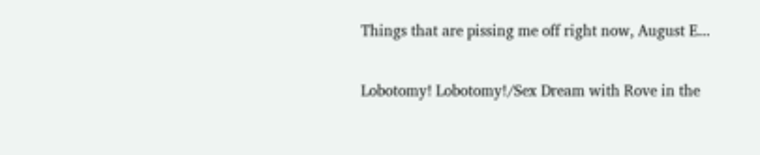Things that are pissing me off right now, August E...

Lobotomy! Lobotomy!/Sex Dream with Rove in the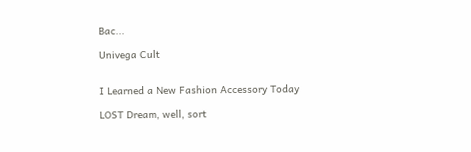Bac...

Univega Cult


I Learned a New Fashion Accessory Today

LOST Dream, well, sort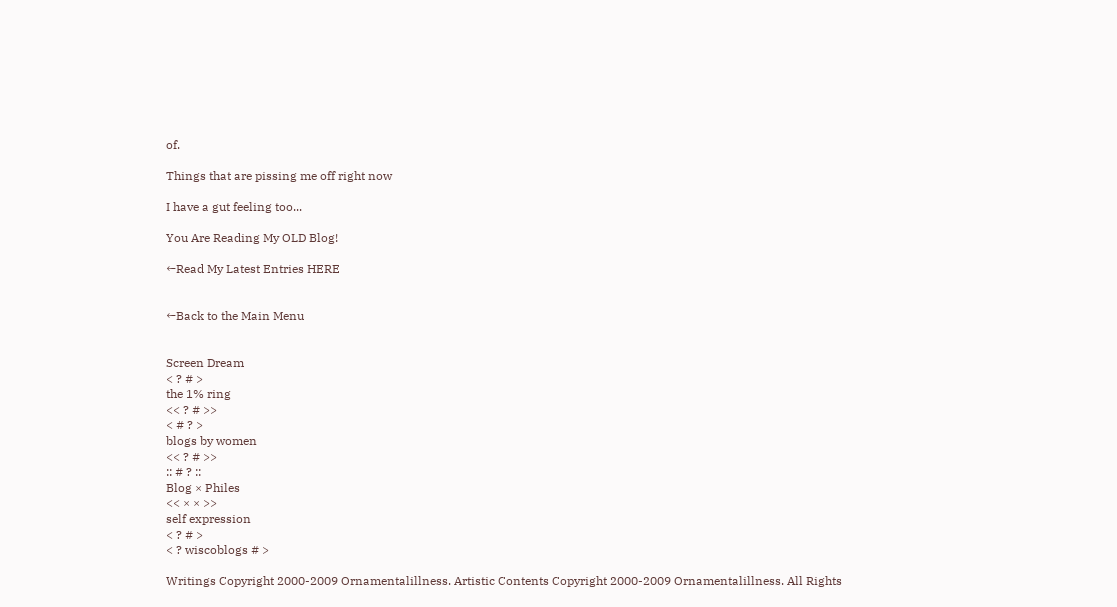of.

Things that are pissing me off right now

I have a gut feeling too...

You Are Reading My OLD Blog!

←Read My Latest Entries HERE


←Back to the Main Menu


Screen Dream
< ? # >
the 1% ring
<< ? # >>
< # ? >
blogs by women
<< ? # >>
:: # ? ::
Blog × Philes
<< × × >>
self expression
< ? # >
< ? wiscoblogs # >

Writings Copyright 2000-2009 Ornamentalillness. Artistic Contents Copyright 2000-2009 Ornamentalillness. All Rights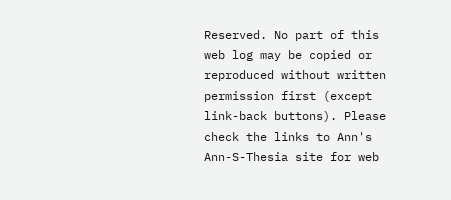Reserved. No part of this web log may be copied or reproduced without written permission first (except link-back buttons). Please check the links to Ann's Ann-S-Thesia site for web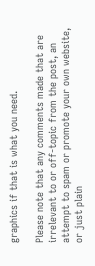graphics if that is what you need.

Please note that any comments made that are irrelevant to or off-topic from the post, an attempt to spam or promote your own website, or just plain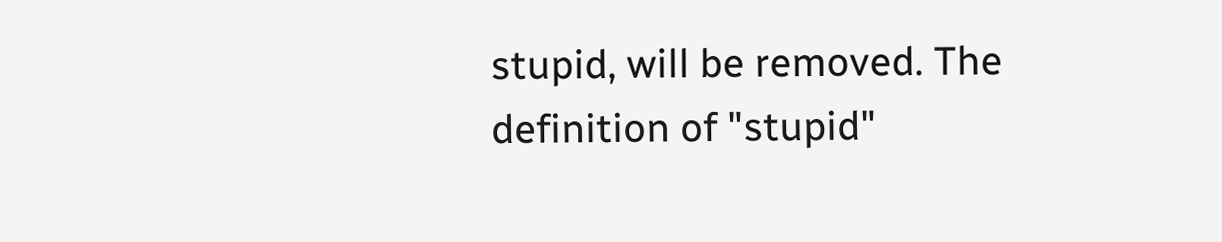stupid, will be removed. The definition of "stupid"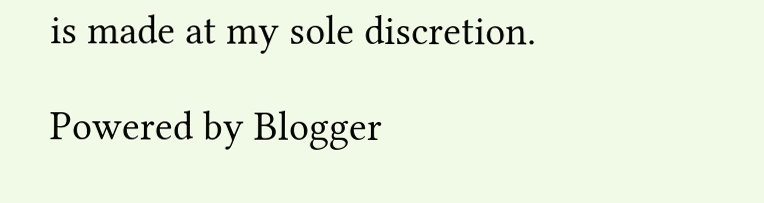is made at my sole discretion.

Powered by Blogger